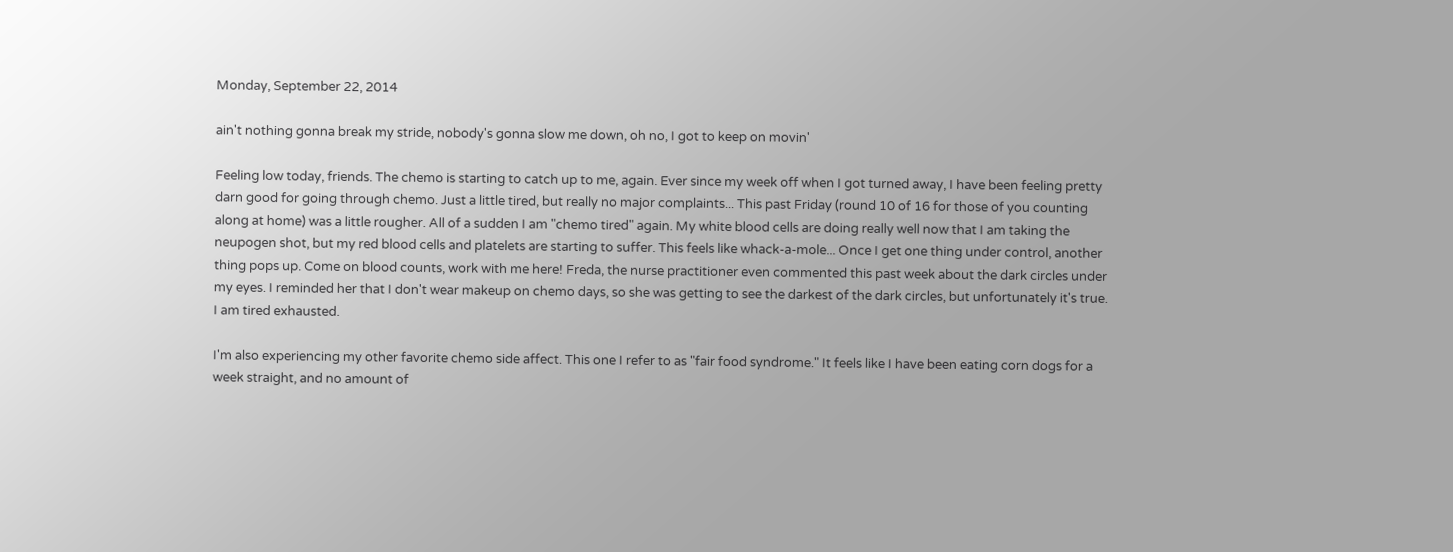Monday, September 22, 2014

ain't nothing gonna break my stride, nobody's gonna slow me down, oh no, I got to keep on movin'

Feeling low today, friends. The chemo is starting to catch up to me, again. Ever since my week off when I got turned away, I have been feeling pretty darn good for going through chemo. Just a little tired, but really no major complaints... This past Friday (round 10 of 16 for those of you counting along at home) was a little rougher. All of a sudden I am "chemo tired" again. My white blood cells are doing really well now that I am taking the neupogen shot, but my red blood cells and platelets are starting to suffer. This feels like whack-a-mole... Once I get one thing under control, another thing pops up. Come on blood counts, work with me here! Freda, the nurse practitioner even commented this past week about the dark circles under my eyes. I reminded her that I don't wear makeup on chemo days, so she was getting to see the darkest of the dark circles, but unfortunately it's true. I am tired exhausted.

I'm also experiencing my other favorite chemo side affect. This one I refer to as "fair food syndrome." It feels like I have been eating corn dogs for a week straight, and no amount of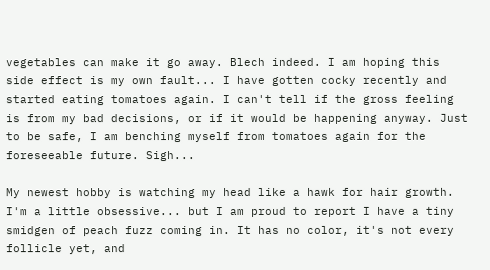vegetables can make it go away. Blech indeed. I am hoping this side effect is my own fault... I have gotten cocky recently and started eating tomatoes again. I can't tell if the gross feeling is from my bad decisions, or if it would be happening anyway. Just to be safe, I am benching myself from tomatoes again for the foreseeable future. Sigh...

My newest hobby is watching my head like a hawk for hair growth. I'm a little obsessive... but I am proud to report I have a tiny smidgen of peach fuzz coming in. It has no color, it's not every follicle yet, and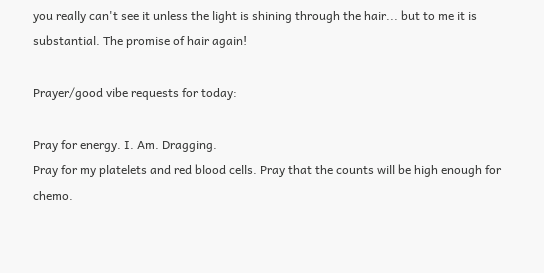you really can't see it unless the light is shining through the hair... but to me it is substantial. The promise of hair again!

Prayer/good vibe requests for today:

Pray for energy. I. Am. Dragging.
Pray for my platelets and red blood cells. Pray that the counts will be high enough for chemo.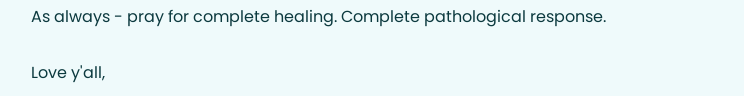As always - pray for complete healing. Complete pathological response.

Love y'all,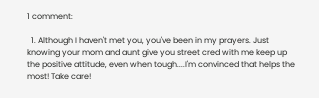1 comment:

  1. Although I haven't met you, you've been in my prayers. Just knowing your mom and aunt give you street cred with me keep up the positive attitude, even when tough....I'm convinced that helps the most! Take care!